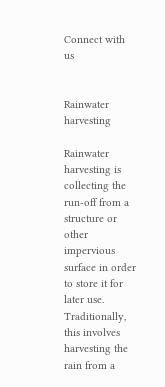Connect with us


Rainwater harvesting

Rainwater harvesting is collecting the run-off from a structure or other impervious surface in order to store it for later use. Traditionally, this involves harvesting the rain from a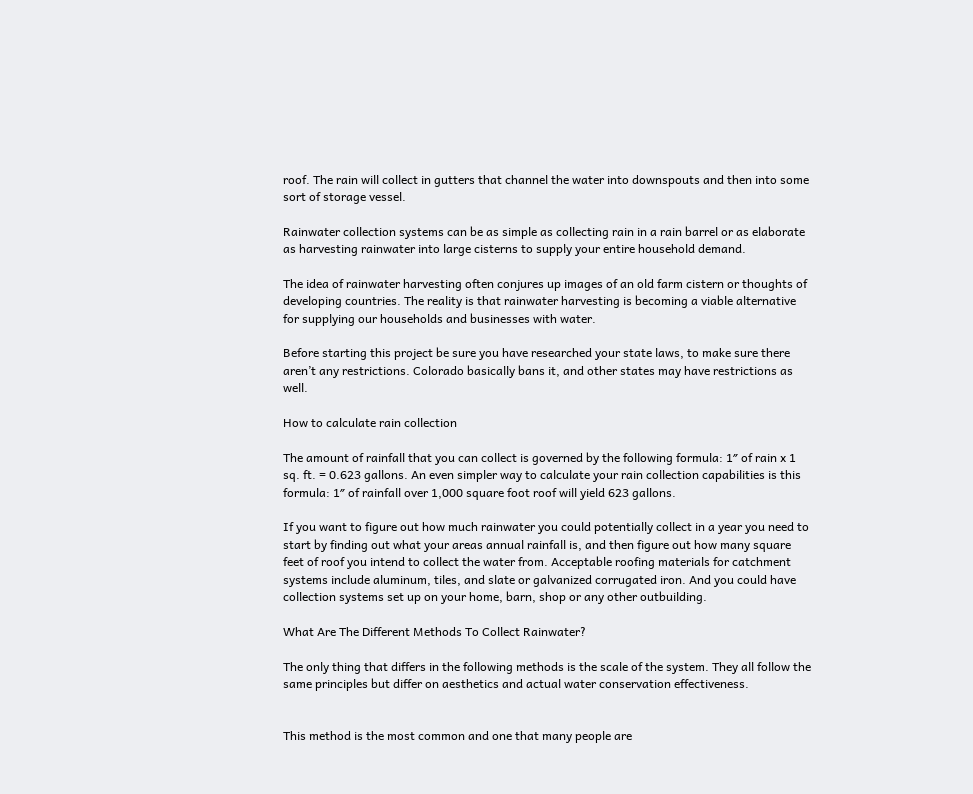roof. The rain will collect in gutters that channel the water into downspouts and then into some sort of storage vessel.

Rainwater collection systems can be as simple as collecting rain in a rain barrel or as elaborate as harvesting rainwater into large cisterns to supply your entire household demand.

The idea of rainwater harvesting often conjures up images of an old farm cistern or thoughts of developing countries. The reality is that rainwater harvesting is becoming a viable alternative for supplying our households and businesses with water.

Before starting this project be sure you have researched your state laws, to make sure there aren’t any restrictions. Colorado basically bans it, and other states may have restrictions as well.

How to calculate rain collection

The amount of rainfall that you can collect is governed by the following formula: 1″ of rain x 1 sq. ft. = 0.623 gallons. An even simpler way to calculate your rain collection capabilities is this formula: 1″ of rainfall over 1,000 square foot roof will yield 623 gallons.

If you want to figure out how much rainwater you could potentially collect in a year you need to start by finding out what your areas annual rainfall is, and then figure out how many square feet of roof you intend to collect the water from. Acceptable roofing materials for catchment systems include aluminum, tiles, and slate or galvanized corrugated iron. And you could have collection systems set up on your home, barn, shop or any other outbuilding.

What Are The Different Methods To Collect Rainwater?

The only thing that differs in the following methods is the scale of the system. They all follow the same principles but differ on aesthetics and actual water conservation effectiveness.


This method is the most common and one that many people are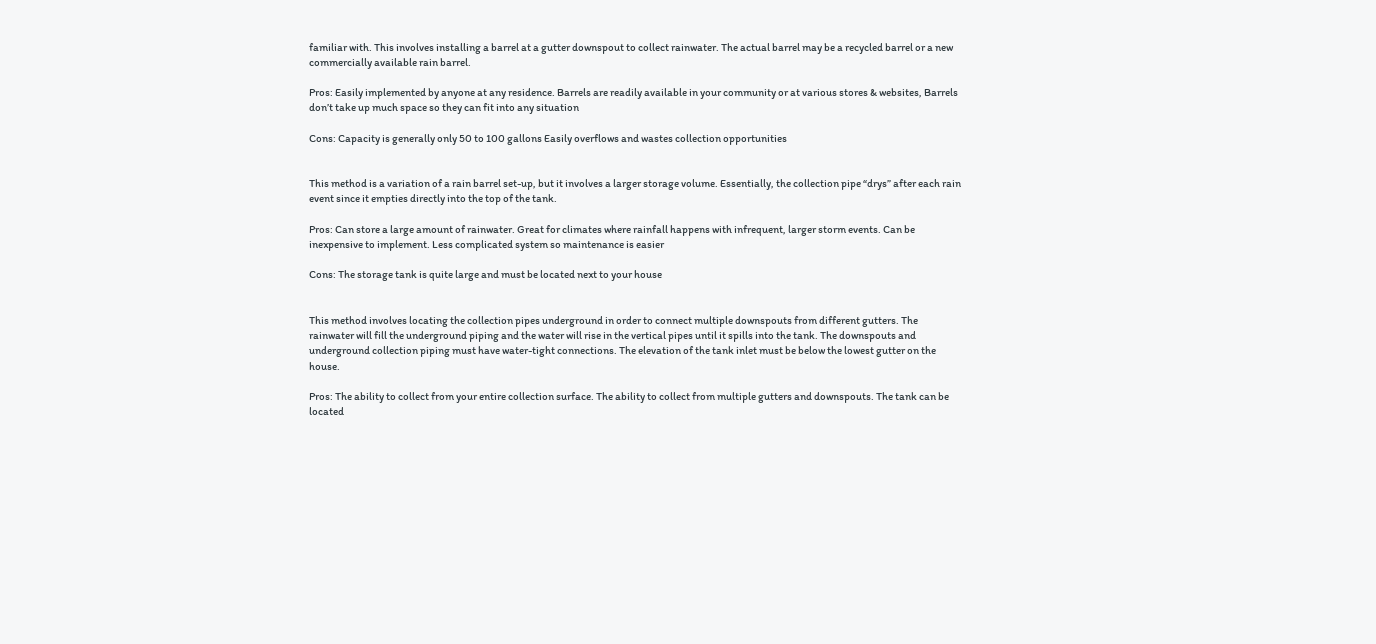familiar with. This involves installing a barrel at a gutter downspout to collect rainwater. The actual barrel may be a recycled barrel or a new commercially available rain barrel.

Pros: Easily implemented by anyone at any residence. Barrels are readily available in your community or at various stores & websites, Barrels don’t take up much space so they can fit into any situation

Cons: Capacity is generally only 50 to 100 gallons Easily overflows and wastes collection opportunities


This method is a variation of a rain barrel set-up, but it involves a larger storage volume. Essentially, the collection pipe “drys” after each rain event since it empties directly into the top of the tank.

Pros: Can store a large amount of rainwater. Great for climates where rainfall happens with infrequent, larger storm events. Can be inexpensive to implement. Less complicated system so maintenance is easier

Cons: The storage tank is quite large and must be located next to your house


This method involves locating the collection pipes underground in order to connect multiple downspouts from different gutters. The rainwater will fill the underground piping and the water will rise in the vertical pipes until it spills into the tank. The downspouts and underground collection piping must have water-tight connections. The elevation of the tank inlet must be below the lowest gutter on the house.

Pros: The ability to collect from your entire collection surface. The ability to collect from multiple gutters and downspouts. The tank can be located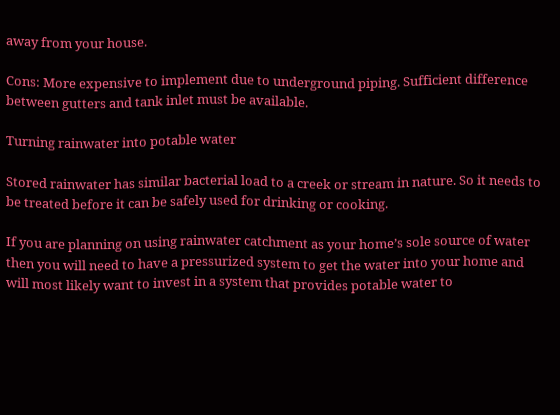away from your house.

Cons: More expensive to implement due to underground piping. Sufficient difference between gutters and tank inlet must be available.

Turning rainwater into potable water

Stored rainwater has similar bacterial load to a creek or stream in nature. So it needs to be treated before it can be safely used for drinking or cooking.

If you are planning on using rainwater catchment as your home’s sole source of water then you will need to have a pressurized system to get the water into your home and will most likely want to invest in a system that provides potable water to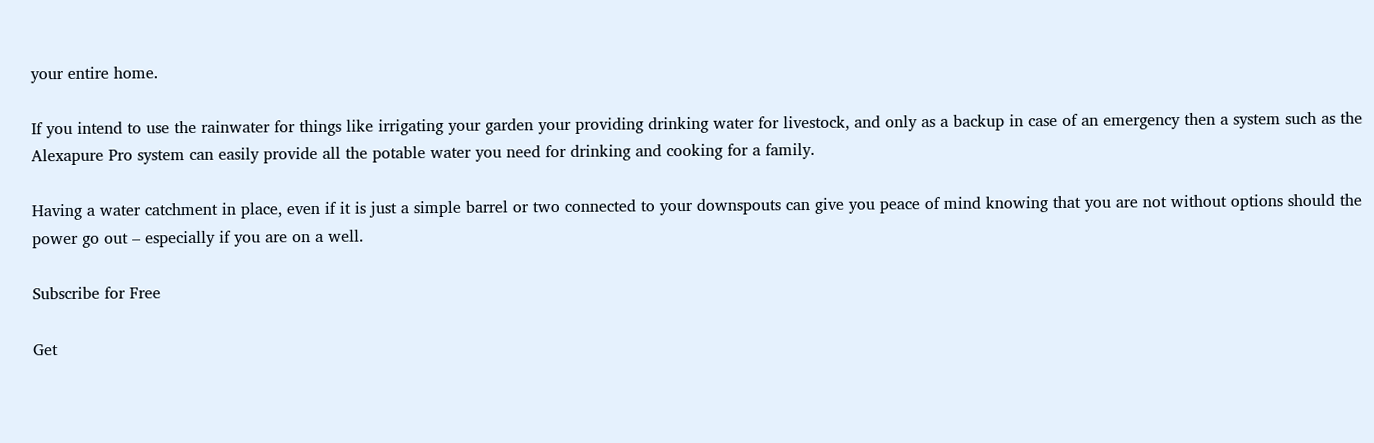your entire home.

If you intend to use the rainwater for things like irrigating your garden your providing drinking water for livestock, and only as a backup in case of an emergency then a system such as the Alexapure Pro system can easily provide all the potable water you need for drinking and cooking for a family.

Having a water catchment in place, even if it is just a simple barrel or two connected to your downspouts can give you peace of mind knowing that you are not without options should the power go out – especially if you are on a well.

Subscribe for Free

Get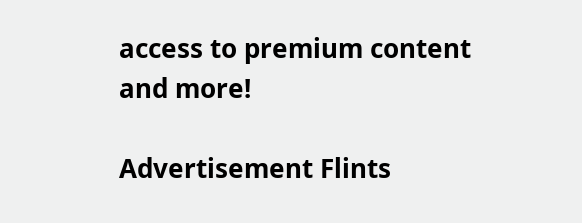access to premium content and more!

Advertisement Flints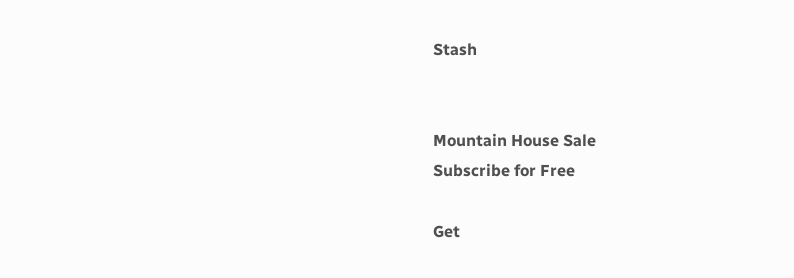Stash


Mountain House Sale
Subscribe for Free

Get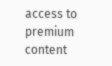access to premium content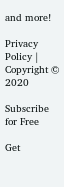and more!

Privacy Policy | Copyright © 2020

Subscribe for Free

Get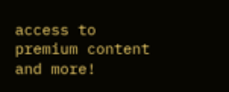access to premium content and more!